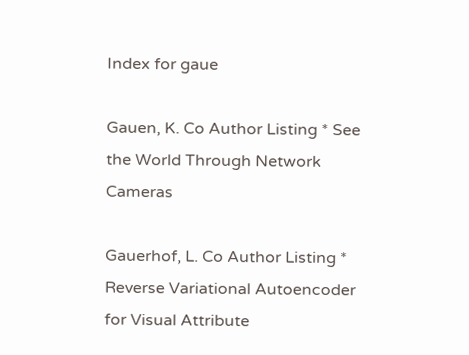Index for gaue

Gauen, K. Co Author Listing * See the World Through Network Cameras

Gauerhof, L. Co Author Listing * Reverse Variational Autoencoder for Visual Attribute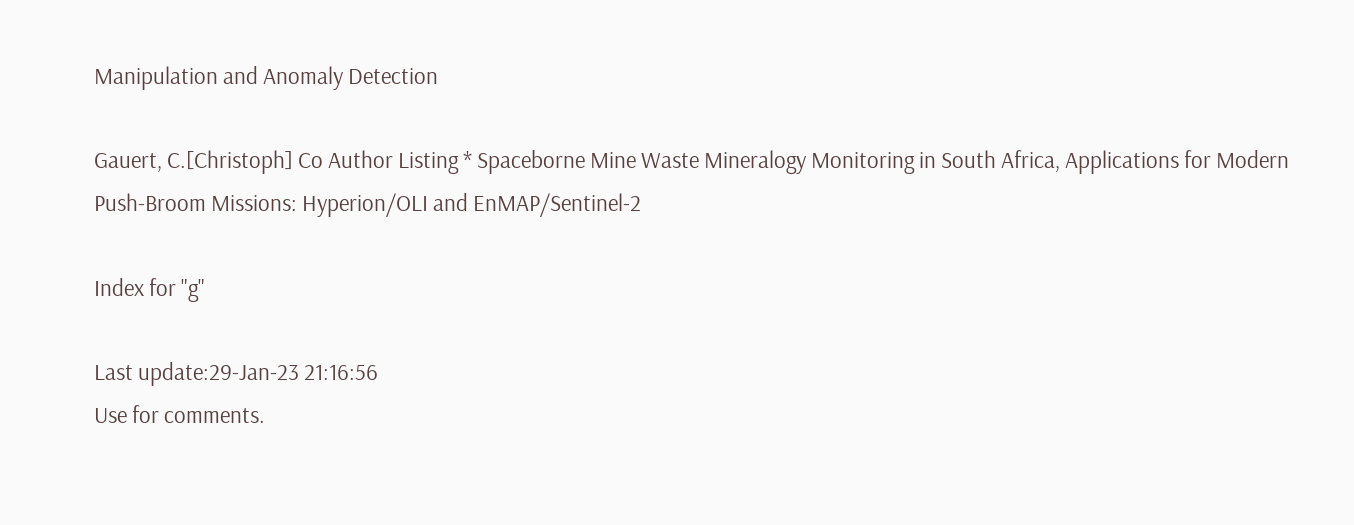Manipulation and Anomaly Detection

Gauert, C.[Christoph] Co Author Listing * Spaceborne Mine Waste Mineralogy Monitoring in South Africa, Applications for Modern Push-Broom Missions: Hyperion/OLI and EnMAP/Sentinel-2

Index for "g"

Last update:29-Jan-23 21:16:56
Use for comments.